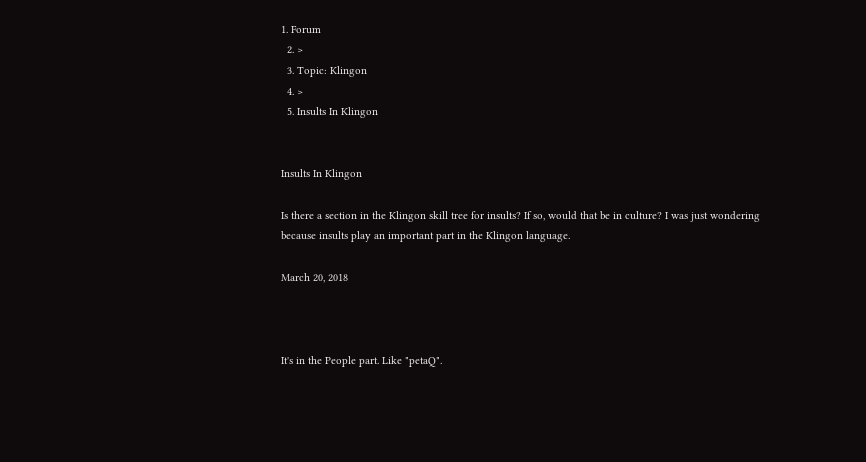1. Forum
  2. >
  3. Topic: Klingon
  4. >
  5. Insults In Klingon


Insults In Klingon

Is there a section in the Klingon skill tree for insults? If so, would that be in culture? I was just wondering because insults play an important part in the Klingon language.

March 20, 2018



It's in the People part. Like "petaQ".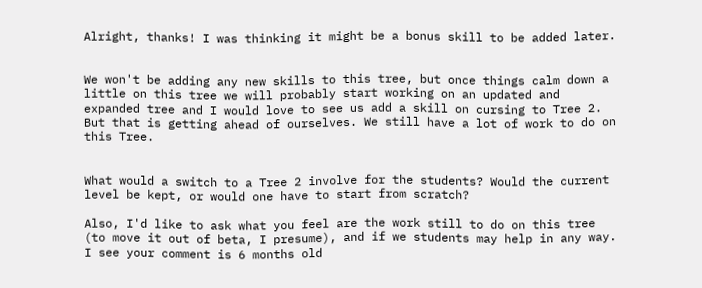Alright, thanks! I was thinking it might be a bonus skill to be added later.


We won't be adding any new skills to this tree, but once things calm down a little on this tree we will probably start working on an updated and expanded tree and I would love to see us add a skill on cursing to Tree 2. But that is getting ahead of ourselves. We still have a lot of work to do on this Tree.


What would a switch to a Tree 2 involve for the students? Would the current level be kept, or would one have to start from scratch?

Also, I'd like to ask what you feel are the work still to do on this tree (to move it out of beta, I presume), and if we students may help in any way. I see your comment is 6 months old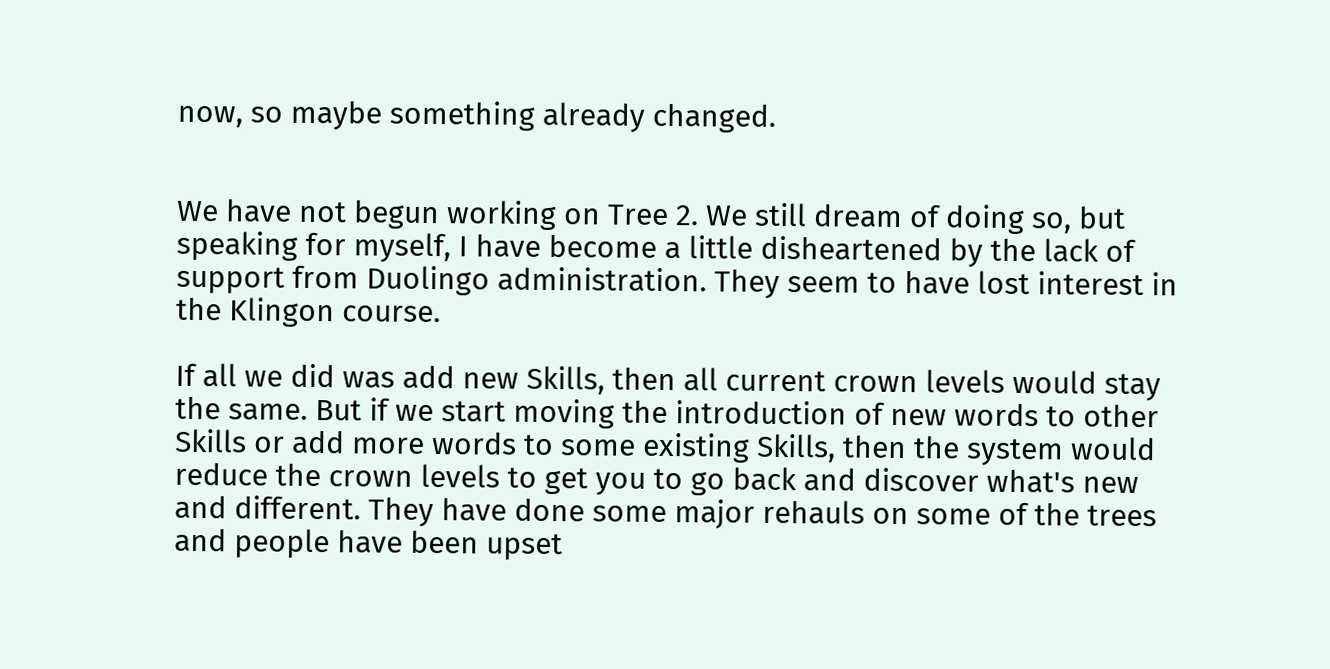now, so maybe something already changed.


We have not begun working on Tree 2. We still dream of doing so, but speaking for myself, I have become a little disheartened by the lack of support from Duolingo administration. They seem to have lost interest in the Klingon course.

If all we did was add new Skills, then all current crown levels would stay the same. But if we start moving the introduction of new words to other Skills or add more words to some existing Skills, then the system would reduce the crown levels to get you to go back and discover what's new and different. They have done some major rehauls on some of the trees and people have been upset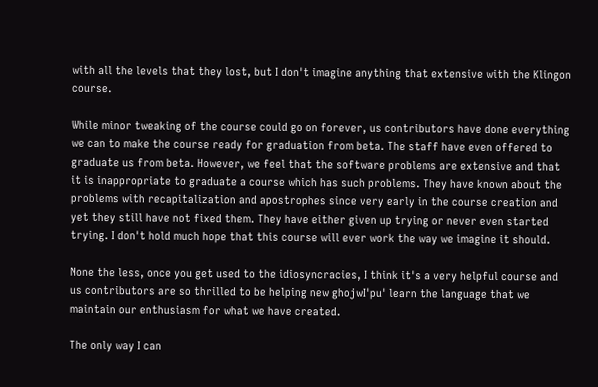with all the levels that they lost, but I don't imagine anything that extensive with the Klingon course.

While minor tweaking of the course could go on forever, us contributors have done everything we can to make the course ready for graduation from beta. The staff have even offered to graduate us from beta. However, we feel that the software problems are extensive and that it is inappropriate to graduate a course which has such problems. They have known about the problems with recapitalization and apostrophes since very early in the course creation and yet they still have not fixed them. They have either given up trying or never even started trying. I don't hold much hope that this course will ever work the way we imagine it should.

None the less, once you get used to the idiosyncracies, I think it's a very helpful course and us contributors are so thrilled to be helping new ghojwI'pu' learn the language that we maintain our enthusiasm for what we have created.

The only way I can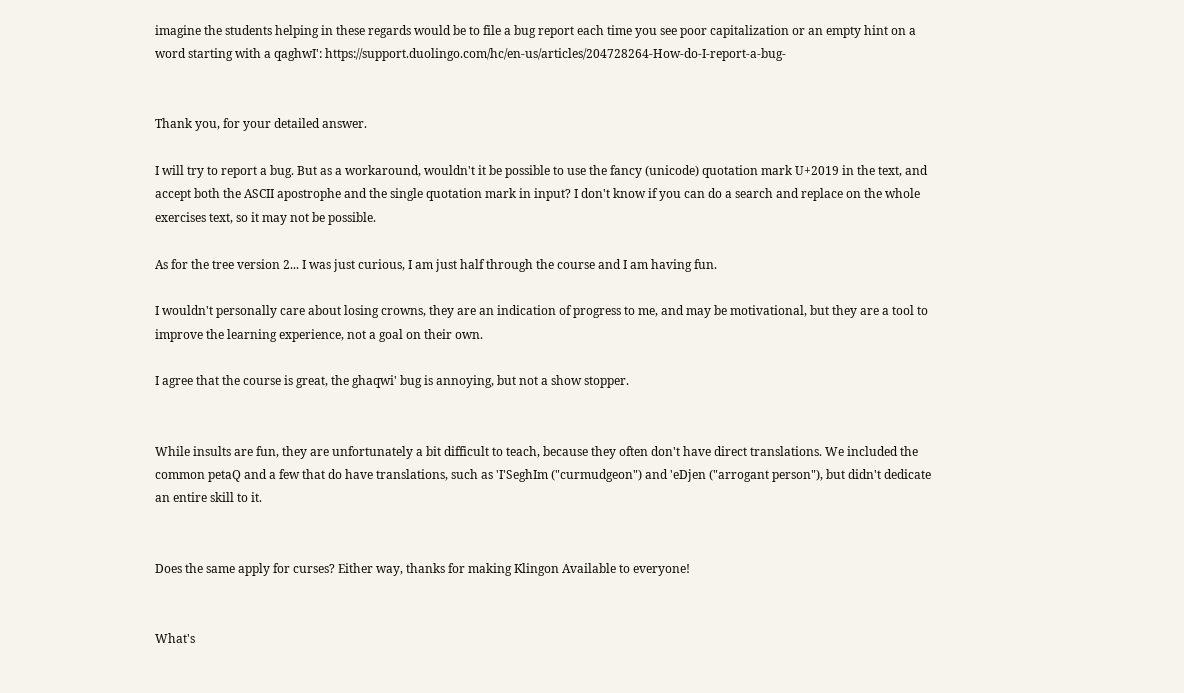imagine the students helping in these regards would be to file a bug report each time you see poor capitalization or an empty hint on a word starting with a qaghwI': https://support.duolingo.com/hc/en-us/articles/204728264-How-do-I-report-a-bug-


Thank you, for your detailed answer.

I will try to report a bug. But as a workaround, wouldn't it be possible to use the fancy (unicode) quotation mark U+2019 in the text, and accept both the ASCII apostrophe and the single quotation mark in input? I don't know if you can do a search and replace on the whole exercises text, so it may not be possible.

As for the tree version 2... I was just curious, I am just half through the course and I am having fun.

I wouldn't personally care about losing crowns, they are an indication of progress to me, and may be motivational, but they are a tool to improve the learning experience, not a goal on their own.

I agree that the course is great, the ghaqwi' bug is annoying, but not a show stopper.


While insults are fun, they are unfortunately a bit difficult to teach, because they often don't have direct translations. We included the common petaQ and a few that do have translations, such as 'I'SeghIm ("curmudgeon") and 'eDjen ("arrogant person"), but didn't dedicate an entire skill to it.


Does the same apply for curses? Either way, thanks for making Klingon Available to everyone!


What's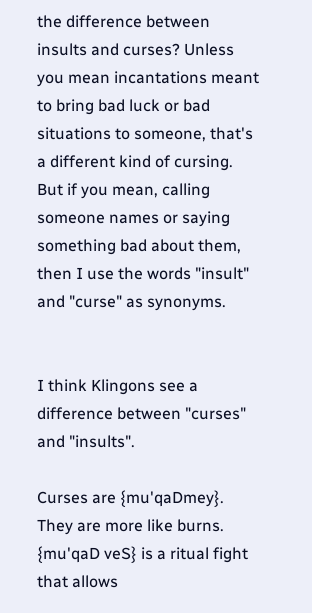the difference between insults and curses? Unless you mean incantations meant to bring bad luck or bad situations to someone, that's a different kind of cursing. But if you mean, calling someone names or saying something bad about them, then I use the words "insult" and "curse" as synonyms.


I think Klingons see a difference between "curses" and "insults".

Curses are {mu'qaDmey}. They are more like burns. {mu'qaD veS} is a ritual fight that allows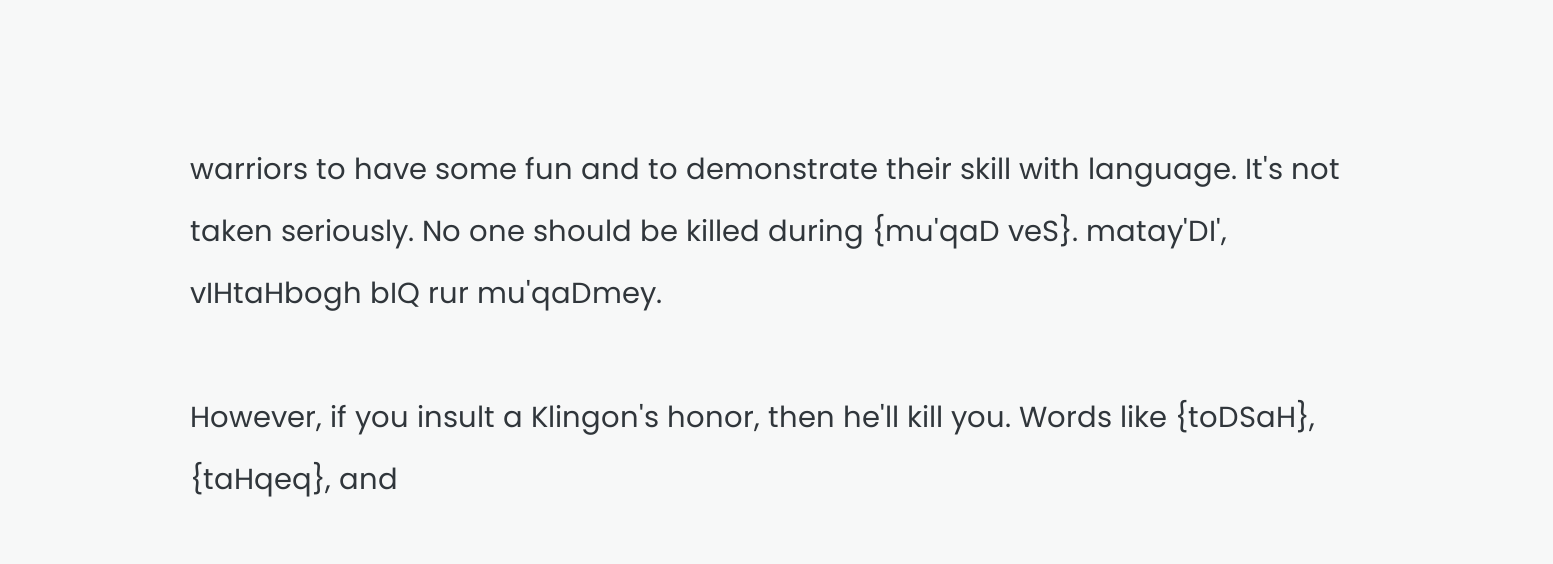warriors to have some fun and to demonstrate their skill with language. It's not taken seriously. No one should be killed during {mu'qaD veS}. matay'DI', vIHtaHbogh bIQ rur mu'qaDmey.

However, if you insult a Klingon's honor, then he'll kill you. Words like {toDSaH}, {taHqeq}, and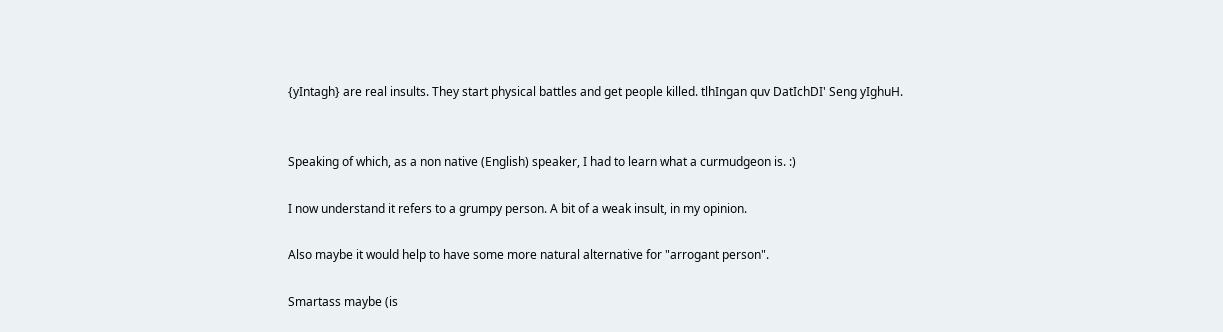{yIntagh} are real insults. They start physical battles and get people killed. tlhIngan quv DatIchDI' Seng yIghuH.


Speaking of which, as a non native (English) speaker, I had to learn what a curmudgeon is. :)

I now understand it refers to a grumpy person. A bit of a weak insult, in my opinion.

Also maybe it would help to have some more natural alternative for "arrogant person".

Smartass maybe (is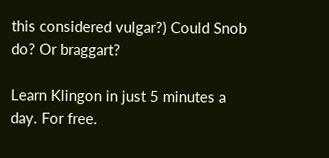this considered vulgar?) Could Snob do? Or braggart?

Learn Klingon in just 5 minutes a day. For free.